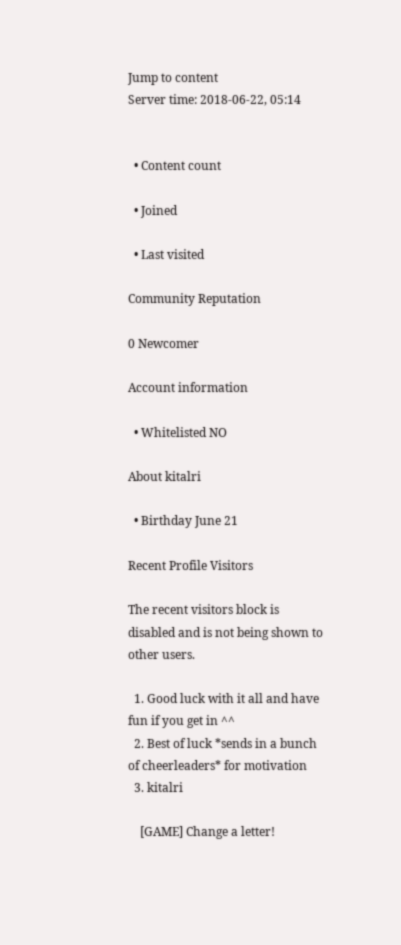Jump to content
Server time: 2018-06-22, 05:14


  • Content count

  • Joined

  • Last visited

Community Reputation

0 Newcomer

Account information

  • Whitelisted NO

About kitalri

  • Birthday June 21

Recent Profile Visitors

The recent visitors block is disabled and is not being shown to other users.

  1. Good luck with it all and have fun if you get in ^^
  2. Best of luck *sends in a bunch of cheerleaders* for motivation
  3. kitalri

    [GAME] Change a letter!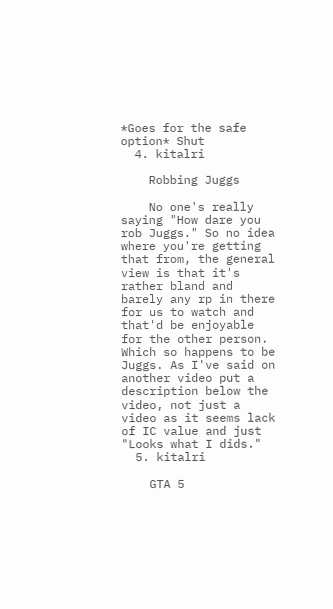*Goes for the safe option* Shut
  4. kitalri

    Robbing Juggs

    No one's really saying "How dare you rob Juggs." So no idea where you're getting that from, the general view is that it's rather bland and barely any rp in there for us to watch and that'd be enjoyable for the other person. Which so happens to be Juggs. As I've said on another video put a description below the video, not just a video as it seems lack of IC value and just "Looks what I dids."
  5. kitalri

    GTA 5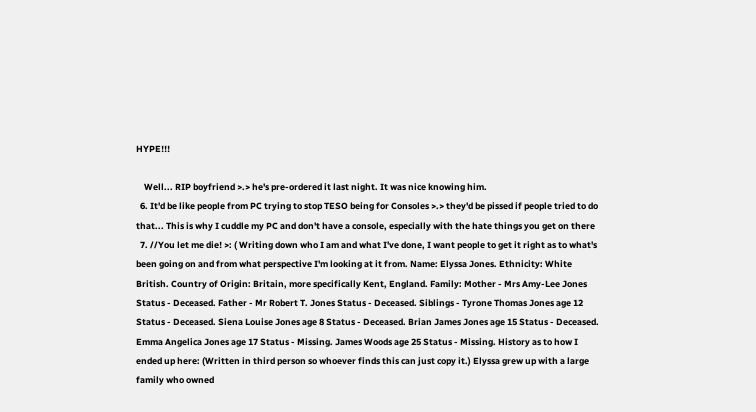HYPE!!!

    Well... RIP boyfriend >.> he's pre-ordered it last night. It was nice knowing him.
  6. It'd be like people from PC trying to stop TESO being for Consoles >.> they'd be pissed if people tried to do that... This is why I cuddle my PC and don't have a console, especially with the hate things you get on there
  7. //You let me die! >: ( Writing down who I am and what I've done, I want people to get it right as to what's been going on and from what perspective I'm looking at it from. Name: Elyssa Jones. Ethnicity: White British. Country of Origin: Britain, more specifically Kent, England. Family: Mother - Mrs Amy-Lee Jones Status - Deceased. Father - Mr Robert T. Jones Status - Deceased. Siblings - Tyrone Thomas Jones age 12 Status - Deceased. Siena Louise Jones age 8 Status - Deceased. Brian James Jones age 15 Status - Deceased. Emma Angelica Jones age 17 Status - Missing. James Woods age 25 Status - Missing. History as to how I ended up here: (Written in third person so whoever finds this can just copy it.) Elyssa grew up with a large family who owned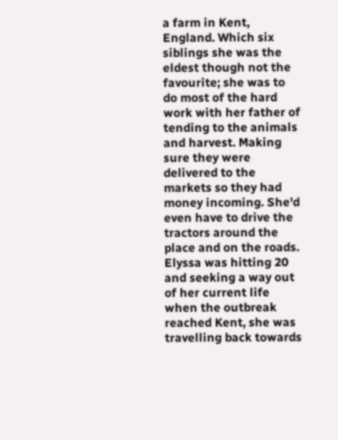a farm in Kent, England. Which six siblings she was the eldest though not the favourite; she was to do most of the hard work with her father of tending to the animals and harvest. Making sure they were delivered to the markets so they had money incoming. She'd even have to drive the tractors around the place and on the roads. Elyssa was hitting 20 and seeking a way out of her current life when the outbreak reached Kent, she was travelling back towards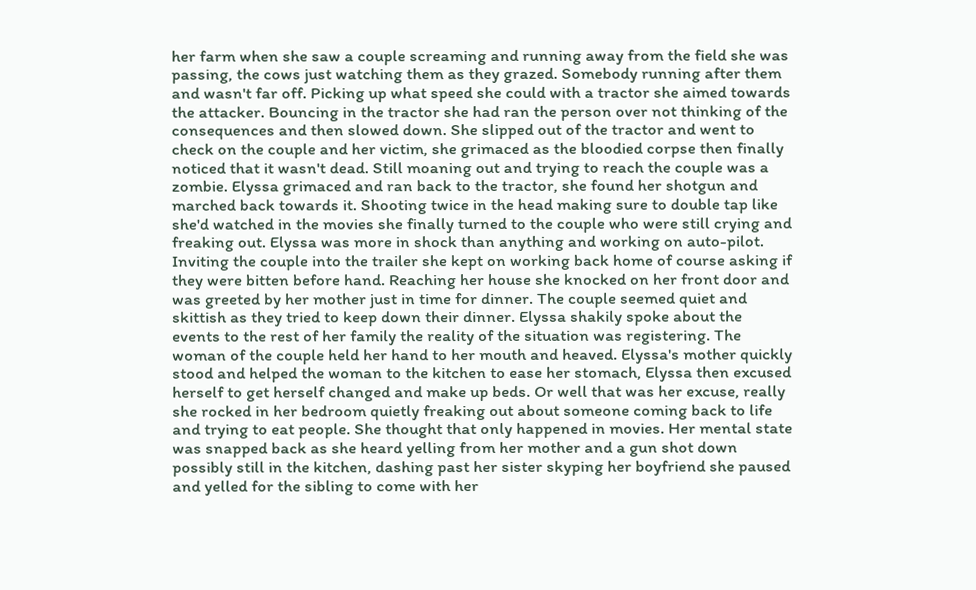her farm when she saw a couple screaming and running away from the field she was passing, the cows just watching them as they grazed. Somebody running after them and wasn't far off. Picking up what speed she could with a tractor she aimed towards the attacker. Bouncing in the tractor she had ran the person over not thinking of the consequences and then slowed down. She slipped out of the tractor and went to check on the couple and her victim, she grimaced as the bloodied corpse then finally noticed that it wasn't dead. Still moaning out and trying to reach the couple was a zombie. Elyssa grimaced and ran back to the tractor, she found her shotgun and marched back towards it. Shooting twice in the head making sure to double tap like she'd watched in the movies she finally turned to the couple who were still crying and freaking out. Elyssa was more in shock than anything and working on auto-pilot. Inviting the couple into the trailer she kept on working back home of course asking if they were bitten before hand. Reaching her house she knocked on her front door and was greeted by her mother just in time for dinner. The couple seemed quiet and skittish as they tried to keep down their dinner. Elyssa shakily spoke about the events to the rest of her family the reality of the situation was registering. The woman of the couple held her hand to her mouth and heaved. Elyssa's mother quickly stood and helped the woman to the kitchen to ease her stomach, Elyssa then excused herself to get herself changed and make up beds. Or well that was her excuse, really she rocked in her bedroom quietly freaking out about someone coming back to life and trying to eat people. She thought that only happened in movies. Her mental state was snapped back as she heard yelling from her mother and a gun shot down possibly still in the kitchen, dashing past her sister skyping her boyfriend she paused and yelled for the sibling to come with her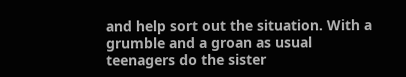and help sort out the situation. With a grumble and a groan as usual teenagers do the sister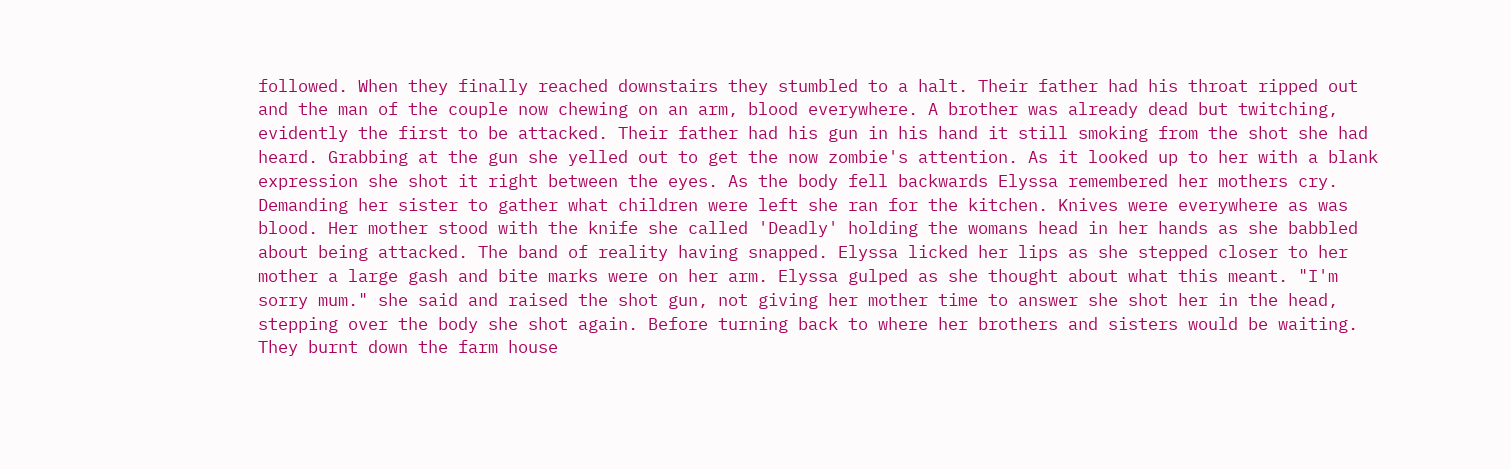followed. When they finally reached downstairs they stumbled to a halt. Their father had his throat ripped out and the man of the couple now chewing on an arm, blood everywhere. A brother was already dead but twitching, evidently the first to be attacked. Their father had his gun in his hand it still smoking from the shot she had heard. Grabbing at the gun she yelled out to get the now zombie's attention. As it looked up to her with a blank expression she shot it right between the eyes. As the body fell backwards Elyssa remembered her mothers cry. Demanding her sister to gather what children were left she ran for the kitchen. Knives were everywhere as was blood. Her mother stood with the knife she called 'Deadly' holding the womans head in her hands as she babbled about being attacked. The band of reality having snapped. Elyssa licked her lips as she stepped closer to her mother a large gash and bite marks were on her arm. Elyssa gulped as she thought about what this meant. "I'm sorry mum." she said and raised the shot gun, not giving her mother time to answer she shot her in the head, stepping over the body she shot again. Before turning back to where her brothers and sisters would be waiting. They burnt down the farm house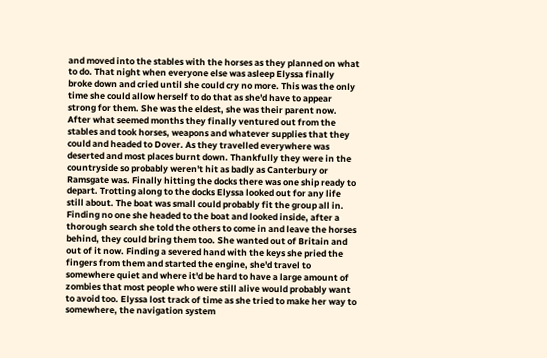and moved into the stables with the horses as they planned on what to do. That night when everyone else was asleep Elyssa finally broke down and cried until she could cry no more. This was the only time she could allow herself to do that as she'd have to appear strong for them. She was the eldest, she was their parent now. After what seemed months they finally ventured out from the stables and took horses, weapons and whatever supplies that they could and headed to Dover. As they travelled everywhere was deserted and most places burnt down. Thankfully they were in the countryside so probably weren't hit as badly as Canterbury or Ramsgate was. Finally hitting the docks there was one ship ready to depart. Trotting along to the docks Elyssa looked out for any life still about. The boat was small could probably fit the group all in. Finding no one she headed to the boat and looked inside, after a thorough search she told the others to come in and leave the horses behind, they could bring them too. She wanted out of Britain and out of it now. Finding a severed hand with the keys she pried the fingers from them and started the engine, she'd travel to somewhere quiet and where it'd be hard to have a large amount of zombies that most people who were still alive would probably want to avoid too. Elyssa lost track of time as she tried to make her way to somewhere, the navigation system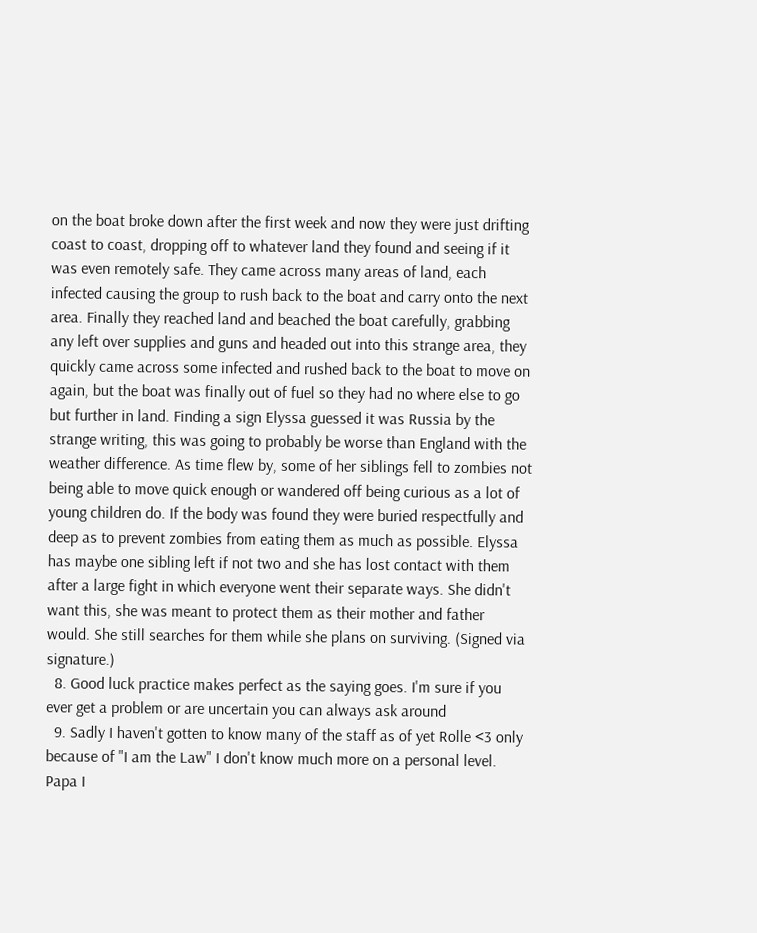on the boat broke down after the first week and now they were just drifting coast to coast, dropping off to whatever land they found and seeing if it was even remotely safe. They came across many areas of land, each infected causing the group to rush back to the boat and carry onto the next area. Finally they reached land and beached the boat carefully, grabbing any left over supplies and guns and headed out into this strange area, they quickly came across some infected and rushed back to the boat to move on again, but the boat was finally out of fuel so they had no where else to go but further in land. Finding a sign Elyssa guessed it was Russia by the strange writing, this was going to probably be worse than England with the weather difference. As time flew by, some of her siblings fell to zombies not being able to move quick enough or wandered off being curious as a lot of young children do. If the body was found they were buried respectfully and deep as to prevent zombies from eating them as much as possible. Elyssa has maybe one sibling left if not two and she has lost contact with them after a large fight in which everyone went their separate ways. She didn't want this, she was meant to protect them as their mother and father would. She still searches for them while she plans on surviving. (Signed via signature.)
  8. Good luck practice makes perfect as the saying goes. I'm sure if you ever get a problem or are uncertain you can always ask around
  9. Sadly I haven't gotten to know many of the staff as of yet Rolle <3 only because of "I am the Law" I don't know much more on a personal level. Papa I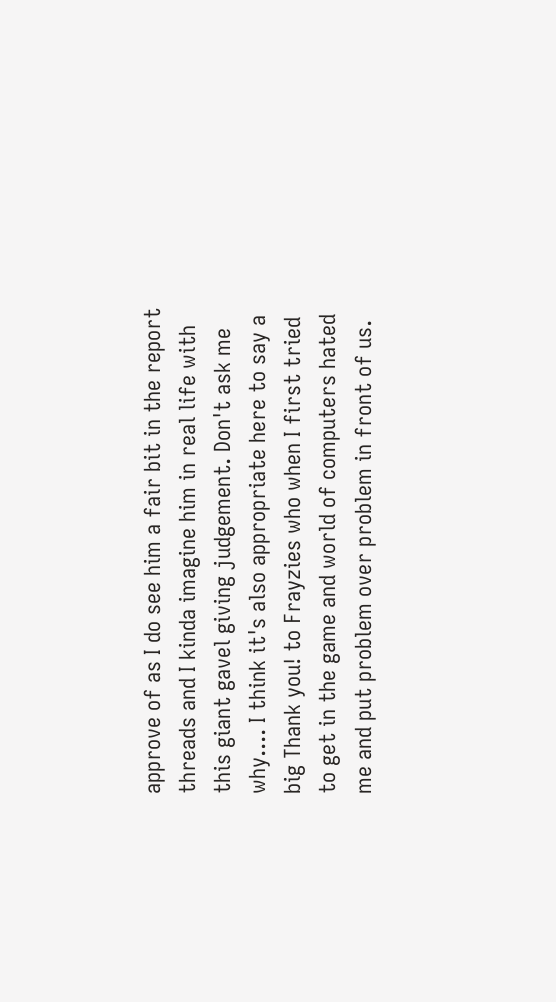approve of as I do see him a fair bit in the report threads and I kinda imagine him in real life with this giant gavel giving judgement. Don't ask me why.... I think it's also appropriate here to say a big Thank you! to Frayzies who when I first tried to get in the game and world of computers hated me and put problem over problem in front of us.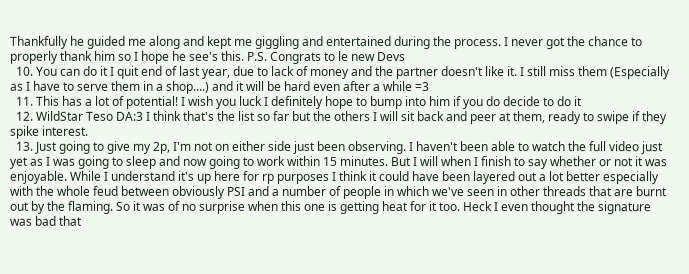Thankfully he guided me along and kept me giggling and entertained during the process. I never got the chance to properly thank him so I hope he see's this. P.S. Congrats to le new Devs
  10. You can do it I quit end of last year, due to lack of money and the partner doesn't like it. I still miss them (Especially as I have to serve them in a shop....) and it will be hard even after a while =3
  11. This has a lot of potential! I wish you luck I definitely hope to bump into him if you do decide to do it
  12. WildStar Teso DA:3 I think that's the list so far but the others I will sit back and peer at them, ready to swipe if they spike interest.
  13. Just going to give my 2p, I'm not on either side just been observing. I haven't been able to watch the full video just yet as I was going to sleep and now going to work within 15 minutes. But I will when I finish to say whether or not it was enjoyable. While I understand it's up here for rp purposes I think it could have been layered out a lot better especially with the whole feud between obviously PSI and a number of people in which we've seen in other threads that are burnt out by the flaming. So it was of no surprise when this one is getting heat for it too. Heck I even thought the signature was bad that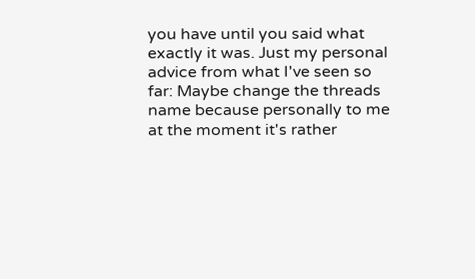you have until you said what exactly it was. Just my personal advice from what I've seen so far: Maybe change the threads name because personally to me at the moment it's rather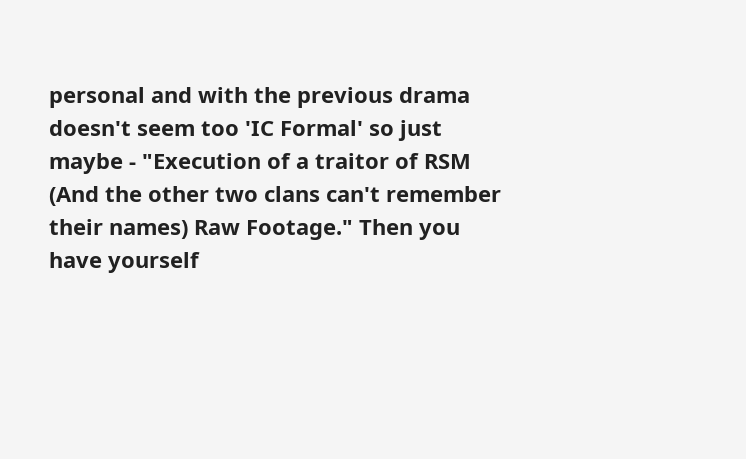personal and with the previous drama doesn't seem too 'IC Formal' so just maybe - "Execution of a traitor of RSM (And the other two clans can't remember their names) Raw Footage." Then you have yourself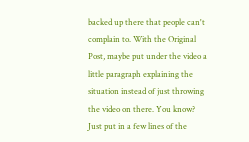backed up there that people can't complain to. With the Original Post, maybe put under the video a little paragraph explaining the situation instead of just throwing the video on there. You know? Just put in a few lines of the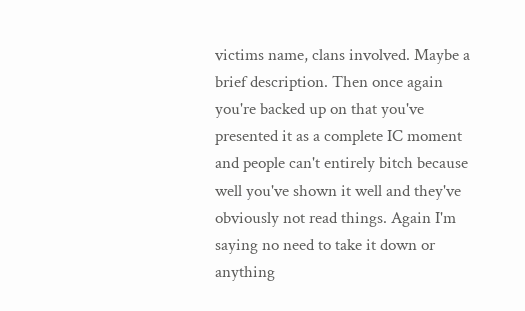victims name, clans involved. Maybe a brief description. Then once again you're backed up on that you've presented it as a complete IC moment and people can't entirely bitch because well you've shown it well and they've obviously not read things. Again I'm saying no need to take it down or anything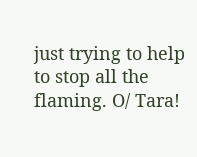just trying to help to stop all the flaming. O/ Tara!